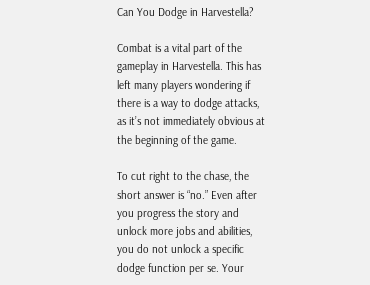Can You Dodge in Harvestella?

Combat is a vital part of the gameplay in Harvestella. This has left many players wondering if there is a way to dodge attacks, as it’s not immediately obvious at the beginning of the game.

To cut right to the chase, the short answer is “no.” Even after you progress the story and unlock more jobs and abilities, you do not unlock a specific dodge function per se. Your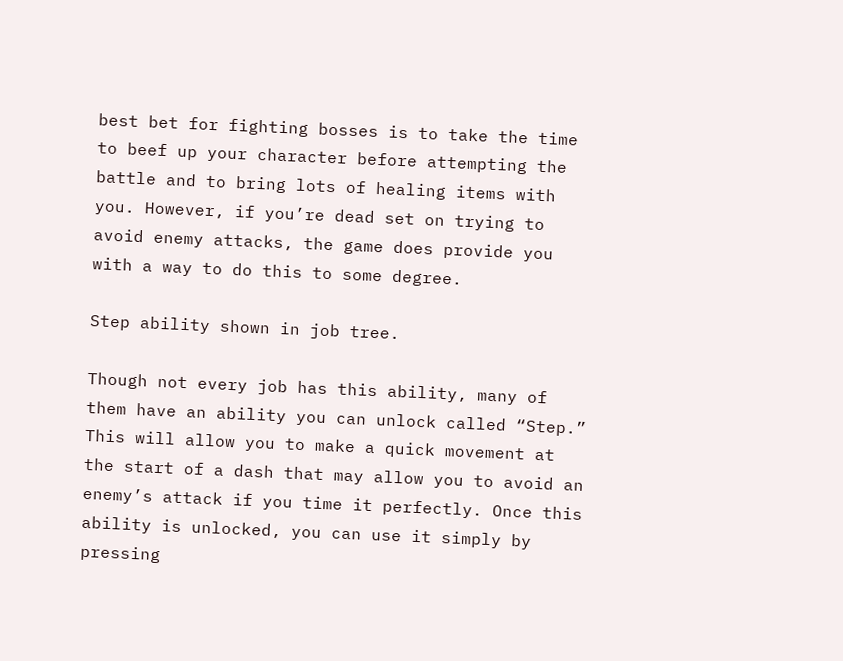best bet for fighting bosses is to take the time to beef up your character before attempting the battle and to bring lots of healing items with you. However, if you’re dead set on trying to avoid enemy attacks, the game does provide you with a way to do this to some degree.

Step ability shown in job tree.

Though not every job has this ability, many of them have an ability you can unlock called “Step.” This will allow you to make a quick movement at the start of a dash that may allow you to avoid an enemy’s attack if you time it perfectly. Once this ability is unlocked, you can use it simply by pressing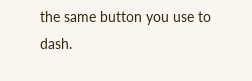the same button you use to dash.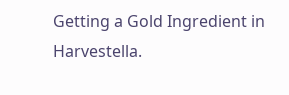Getting a Gold Ingredient in Harvestella.